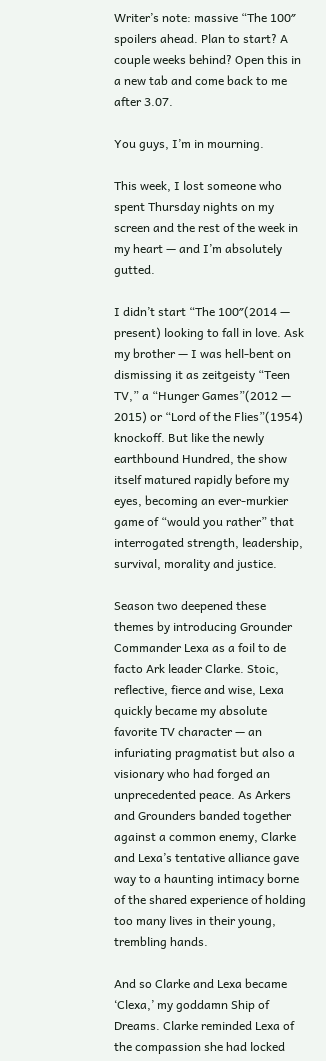Writer’s note: massive “The 100″ spoilers ahead. Plan to start? A couple weeks behind? Open this in a new tab and come back to me after 3.07.

You guys, I’m in mourning.

This week, I lost someone who spent Thursday nights on my screen and the rest of the week in my heart — and I’m absolutely gutted.

I didn’t start “The 100″(2014 — present) looking to fall in love. Ask my brother — I was hell-bent on dismissing it as zeitgeisty “Teen TV,” a “Hunger Games”(2012 — 2015) or “Lord of the Flies”(1954) knockoff. But like the newly earthbound Hundred, the show itself matured rapidly before my eyes, becoming an ever-murkier game of “would you rather” that interrogated strength, leadership, survival, morality and justice.

Season two deepened these themes by introducing Grounder Commander Lexa as a foil to de facto Ark leader Clarke. Stoic, reflective, fierce and wise, Lexa quickly became my absolute favorite TV character — an infuriating pragmatist but also a visionary who had forged an unprecedented peace. As Arkers and Grounders banded together against a common enemy, Clarke and Lexa’s tentative alliance gave way to a haunting intimacy borne of the shared experience of holding too many lives in their young, trembling hands.

And so Clarke and Lexa became ‘Clexa,’ my goddamn Ship of Dreams. Clarke reminded Lexa of the compassion she had locked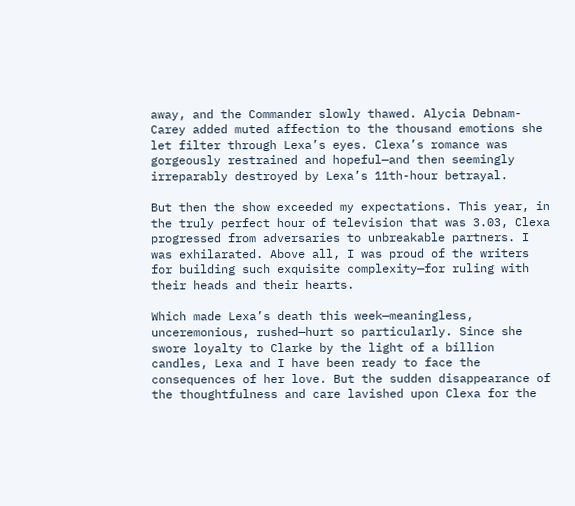away, and the Commander slowly thawed. Alycia Debnam-Carey added muted affection to the thousand emotions she let filter through Lexa’s eyes. Clexa’s romance was gorgeously restrained and hopeful—and then seemingly irreparably destroyed by Lexa’s 11th-hour betrayal.

But then the show exceeded my expectations. This year, in the truly perfect hour of television that was 3.03, Clexa progressed from adversaries to unbreakable partners. I was exhilarated. Above all, I was proud of the writers for building such exquisite complexity—for ruling with their heads and their hearts.

Which made Lexa’s death this week—meaningless, unceremonious, rushed—hurt so particularly. Since she swore loyalty to Clarke by the light of a billion candles, Lexa and I have been ready to face the consequences of her love. But the sudden disappearance of the thoughtfulness and care lavished upon Clexa for the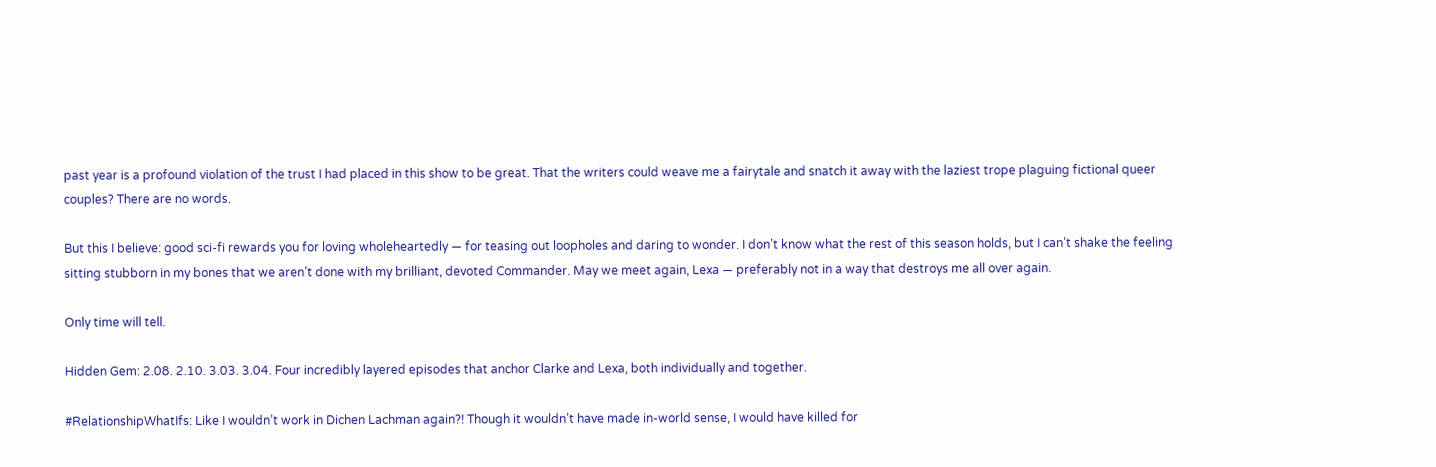past year is a profound violation of the trust I had placed in this show to be great. That the writers could weave me a fairytale and snatch it away with the laziest trope plaguing fictional queer couples? There are no words.

But this I believe: good sci-fi rewards you for loving wholeheartedly — for teasing out loopholes and daring to wonder. I don’t know what the rest of this season holds, but I can’t shake the feeling sitting stubborn in my bones that we aren’t done with my brilliant, devoted Commander. May we meet again, Lexa — preferably not in a way that destroys me all over again.

Only time will tell.

Hidden Gem: 2.08. 2.10. 3.03. 3.04. Four incredibly layered episodes that anchor Clarke and Lexa, both individually and together.

#RelationshipWhatIfs: Like I wouldn’t work in Dichen Lachman again?! Though it wouldn’t have made in-world sense, I would have killed for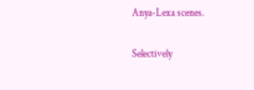Anya-Lexa scenes.

Selectively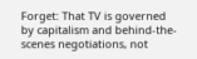Forget: That TV is governed by capitalism and behind-the-scenes negotiations, not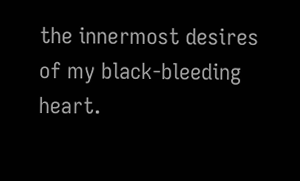the innermost desires of my black-bleeding heart.